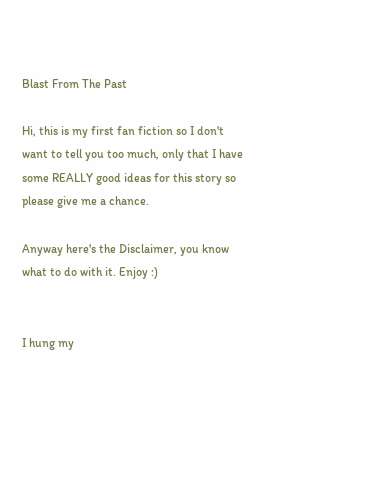Blast From The Past

Hi, this is my first fan fiction so I don't want to tell you too much, only that I have some REALLY good ideas for this story so please give me a chance.

Anyway here's the Disclaimer, you know what to do with it. Enjoy :)


I hung my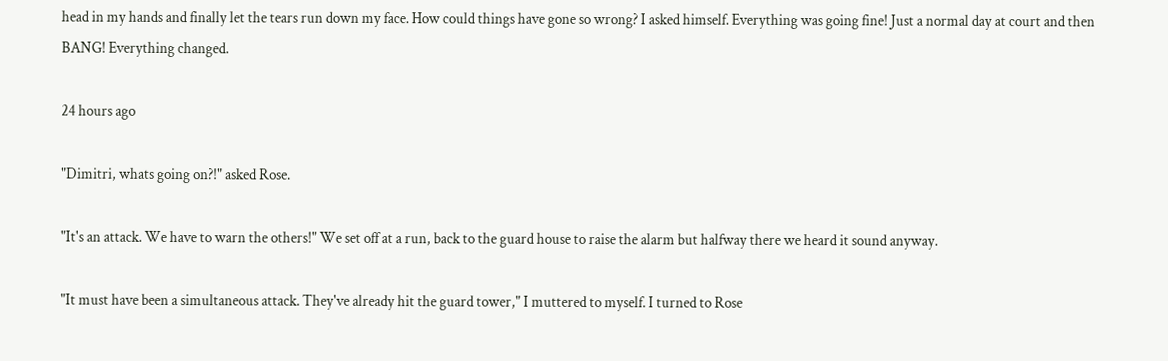head in my hands and finally let the tears run down my face. How could things have gone so wrong? I asked himself. Everything was going fine! Just a normal day at court and then BANG! Everything changed.

24 hours ago

"Dimitri, whats going on?!" asked Rose.

"It's an attack. We have to warn the others!" We set off at a run, back to the guard house to raise the alarm but halfway there we heard it sound anyway.

"It must have been a simultaneous attack. They've already hit the guard tower," I muttered to myself. I turned to Rose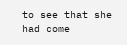to see that she had come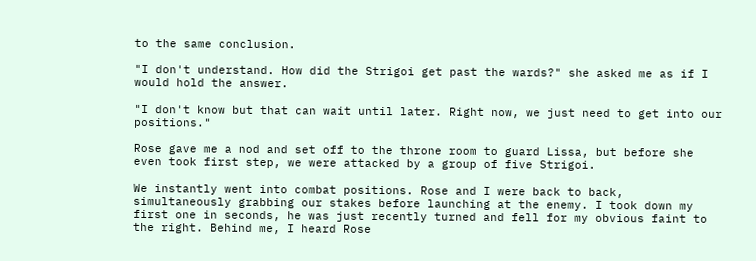to the same conclusion.

"I don't understand. How did the Strigoi get past the wards?" she asked me as if I would hold the answer.

"I don't know but that can wait until later. Right now, we just need to get into our positions."

Rose gave me a nod and set off to the throne room to guard Lissa, but before she even took first step, we were attacked by a group of five Strigoi.

We instantly went into combat positions. Rose and I were back to back, simultaneously grabbing our stakes before launching at the enemy. I took down my first one in seconds, he was just recently turned and fell for my obvious faint to the right. Behind me, I heard Rose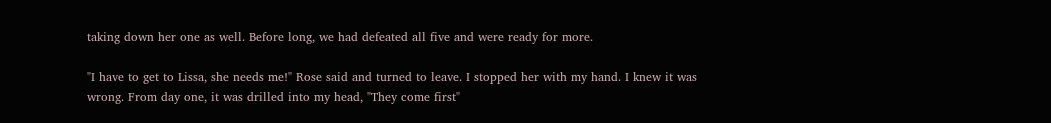taking down her one as well. Before long, we had defeated all five and were ready for more.

"I have to get to Lissa, she needs me!" Rose said and turned to leave. I stopped her with my hand. I knew it was wrong. From day one, it was drilled into my head, "They come first"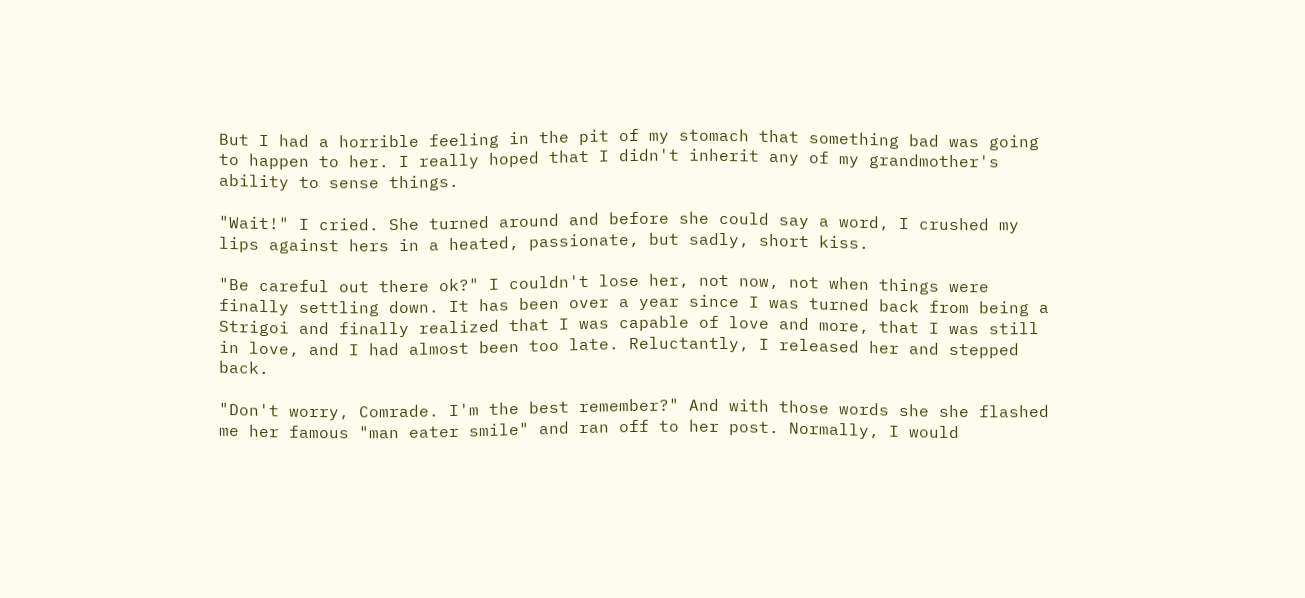But I had a horrible feeling in the pit of my stomach that something bad was going to happen to her. I really hoped that I didn't inherit any of my grandmother's ability to sense things.

"Wait!" I cried. She turned around and before she could say a word, I crushed my lips against hers in a heated, passionate, but sadly, short kiss.

"Be careful out there ok?" I couldn't lose her, not now, not when things were finally settling down. It has been over a year since I was turned back from being a Strigoi and finally realized that I was capable of love and more, that I was still in love, and I had almost been too late. Reluctantly, I released her and stepped back.

"Don't worry, Comrade. I'm the best remember?" And with those words she she flashed me her famous "man eater smile" and ran off to her post. Normally, I would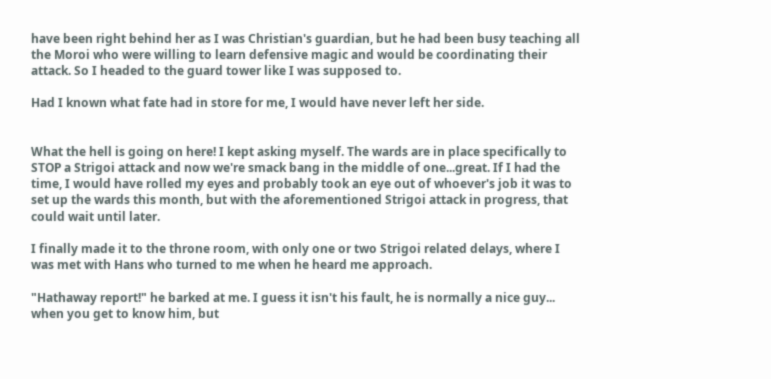have been right behind her as I was Christian's guardian, but he had been busy teaching all the Moroi who were willing to learn defensive magic and would be coordinating their attack. So I headed to the guard tower like I was supposed to.

Had I known what fate had in store for me, I would have never left her side.


What the hell is going on here! I kept asking myself. The wards are in place specifically to STOP a Strigoi attack and now we're smack bang in the middle of one...great. If I had the time, I would have rolled my eyes and probably took an eye out of whoever's job it was to set up the wards this month, but with the aforementioned Strigoi attack in progress, that could wait until later.

I finally made it to the throne room, with only one or two Strigoi related delays, where I was met with Hans who turned to me when he heard me approach.

"Hathaway report!" he barked at me. I guess it isn't his fault, he is normally a nice guy... when you get to know him, but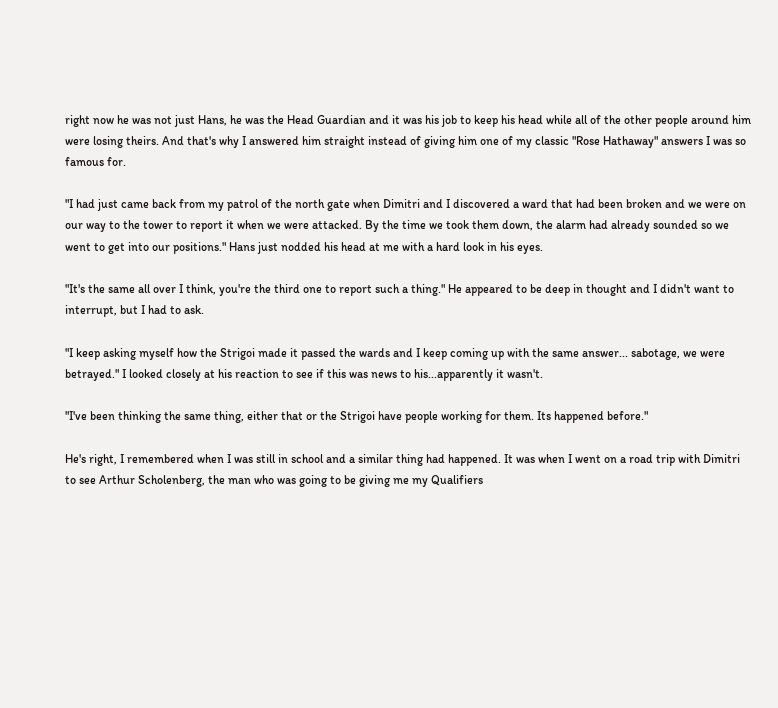right now he was not just Hans, he was the Head Guardian and it was his job to keep his head while all of the other people around him were losing theirs. And that's why I answered him straight instead of giving him one of my classic "Rose Hathaway" answers I was so famous for.

"I had just came back from my patrol of the north gate when Dimitri and I discovered a ward that had been broken and we were on our way to the tower to report it when we were attacked. By the time we took them down, the alarm had already sounded so we went to get into our positions." Hans just nodded his head at me with a hard look in his eyes.

"It's the same all over I think, you're the third one to report such a thing." He appeared to be deep in thought and I didn't want to interrupt, but I had to ask.

"I keep asking myself how the Strigoi made it passed the wards and I keep coming up with the same answer... sabotage, we were betrayed." I looked closely at his reaction to see if this was news to his...apparently it wasn't.

"I've been thinking the same thing, either that or the Strigoi have people working for them. Its happened before."

He's right, I remembered when I was still in school and a similar thing had happened. It was when I went on a road trip with Dimitri to see Arthur Scholenberg, the man who was going to be giving me my Qualifiers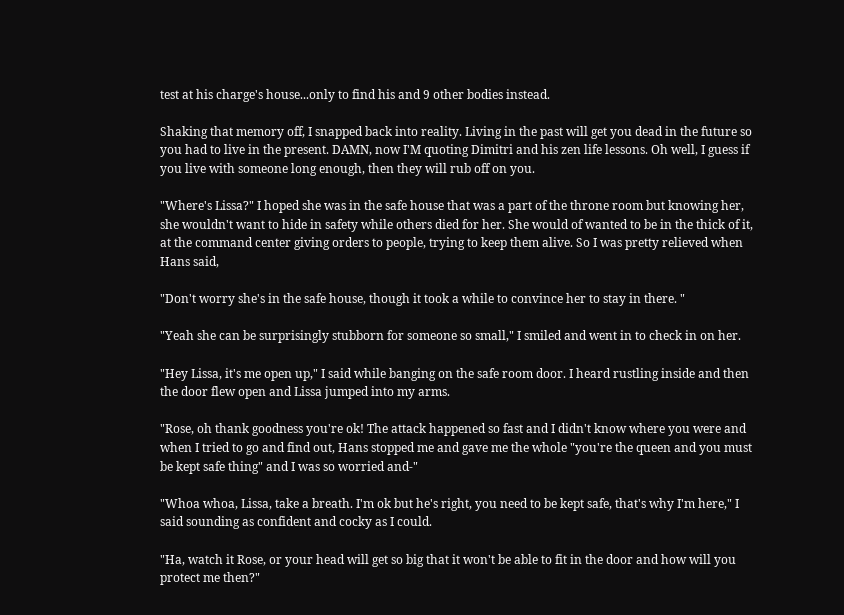test at his charge's house...only to find his and 9 other bodies instead.

Shaking that memory off, I snapped back into reality. Living in the past will get you dead in the future so you had to live in the present. DAMN, now I'M quoting Dimitri and his zen life lessons. Oh well, I guess if you live with someone long enough, then they will rub off on you.

"Where's Lissa?" I hoped she was in the safe house that was a part of the throne room but knowing her, she wouldn't want to hide in safety while others died for her. She would of wanted to be in the thick of it, at the command center giving orders to people, trying to keep them alive. So I was pretty relieved when Hans said,

"Don't worry she's in the safe house, though it took a while to convince her to stay in there. "

"Yeah she can be surprisingly stubborn for someone so small," I smiled and went in to check in on her.

"Hey Lissa, it's me open up," I said while banging on the safe room door. I heard rustling inside and then the door flew open and Lissa jumped into my arms.

"Rose, oh thank goodness you're ok! The attack happened so fast and I didn't know where you were and when I tried to go and find out, Hans stopped me and gave me the whole "you're the queen and you must be kept safe thing" and I was so worried and-"

"Whoa whoa, Lissa, take a breath. I'm ok but he's right, you need to be kept safe, that's why I'm here," I said sounding as confident and cocky as I could.

"Ha, watch it Rose, or your head will get so big that it won't be able to fit in the door and how will you protect me then?"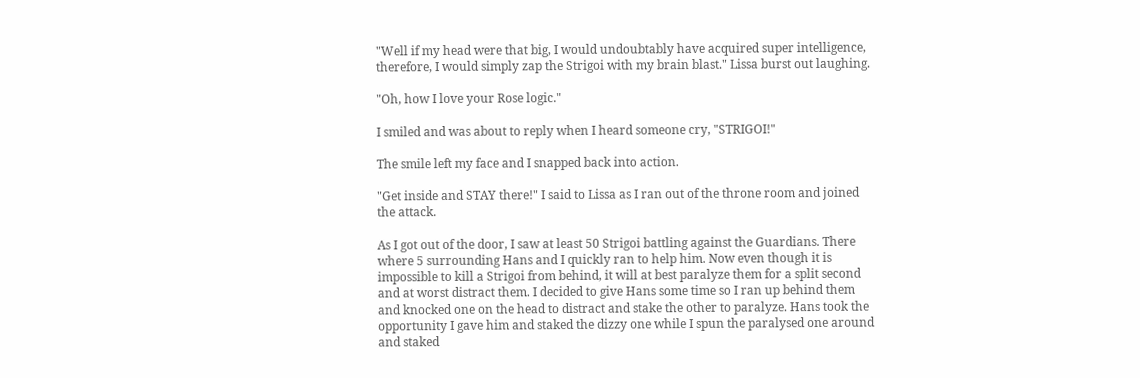"Well if my head were that big, I would undoubtably have acquired super intelligence, therefore, I would simply zap the Strigoi with my brain blast." Lissa burst out laughing.

"Oh, how I love your Rose logic."

I smiled and was about to reply when I heard someone cry, "STRIGOI!"

The smile left my face and I snapped back into action.

"Get inside and STAY there!" I said to Lissa as I ran out of the throne room and joined the attack.

As I got out of the door, I saw at least 50 Strigoi battling against the Guardians. There where 5 surrounding Hans and I quickly ran to help him. Now even though it is impossible to kill a Strigoi from behind, it will at best paralyze them for a split second and at worst distract them. I decided to give Hans some time so I ran up behind them and knocked one on the head to distract and stake the other to paralyze. Hans took the opportunity I gave him and staked the dizzy one while I spun the paralysed one around and staked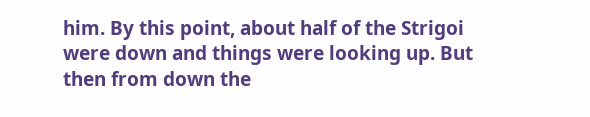him. By this point, about half of the Strigoi were down and things were looking up. But then from down the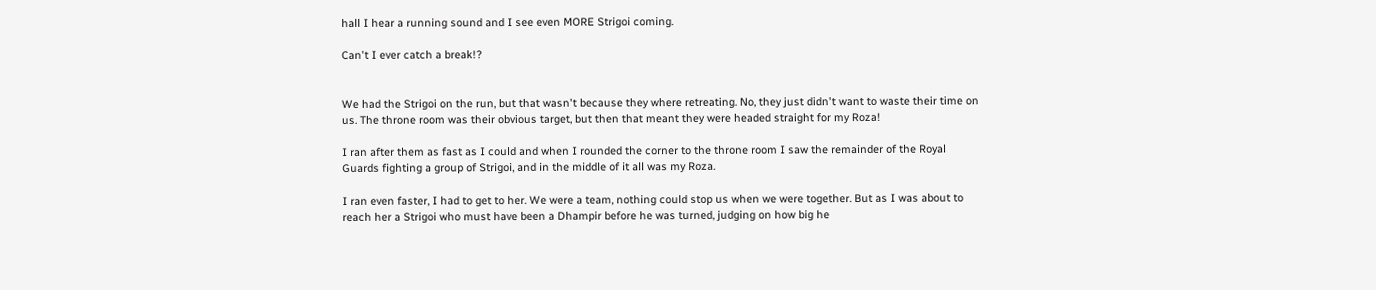hall I hear a running sound and I see even MORE Strigoi coming.

Can't I ever catch a break!?


We had the Strigoi on the run, but that wasn't because they where retreating. No, they just didn't want to waste their time on us. The throne room was their obvious target, but then that meant they were headed straight for my Roza!

I ran after them as fast as I could and when I rounded the corner to the throne room I saw the remainder of the Royal Guards fighting a group of Strigoi, and in the middle of it all was my Roza.

I ran even faster, I had to get to her. We were a team, nothing could stop us when we were together. But as I was about to reach her a Strigoi who must have been a Dhampir before he was turned, judging on how big he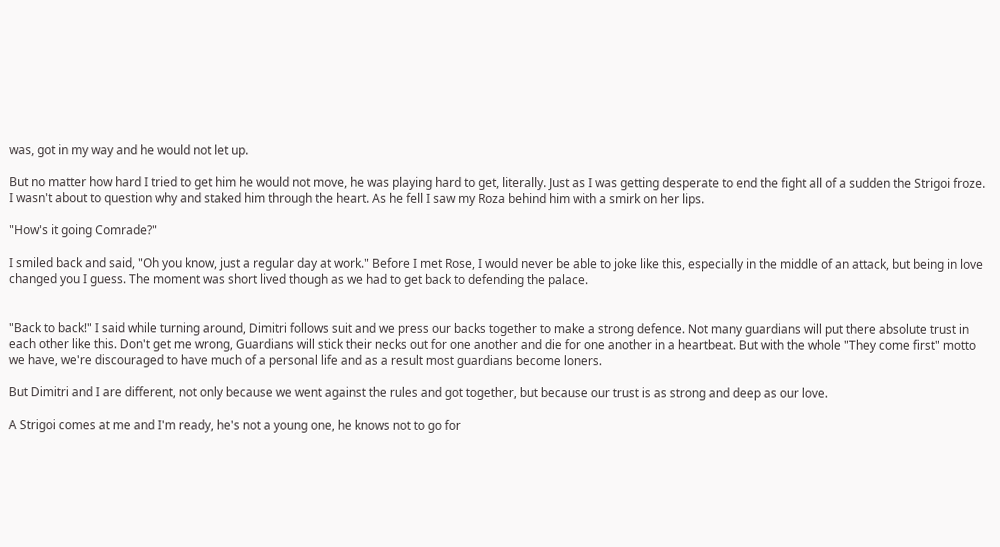was, got in my way and he would not let up.

But no matter how hard I tried to get him he would not move, he was playing hard to get, literally. Just as I was getting desperate to end the fight all of a sudden the Strigoi froze. I wasn't about to question why and staked him through the heart. As he fell I saw my Roza behind him with a smirk on her lips.

"How's it going Comrade?"

I smiled back and said, "Oh you know, just a regular day at work." Before I met Rose, I would never be able to joke like this, especially in the middle of an attack, but being in love changed you I guess. The moment was short lived though as we had to get back to defending the palace.


"Back to back!" I said while turning around, Dimitri follows suit and we press our backs together to make a strong defence. Not many guardians will put there absolute trust in each other like this. Don't get me wrong, Guardians will stick their necks out for one another and die for one another in a heartbeat. But with the whole "They come first" motto we have, we're discouraged to have much of a personal life and as a result most guardians become loners.

But Dimitri and I are different, not only because we went against the rules and got together, but because our trust is as strong and deep as our love.

A Strigoi comes at me and I'm ready, he's not a young one, he knows not to go for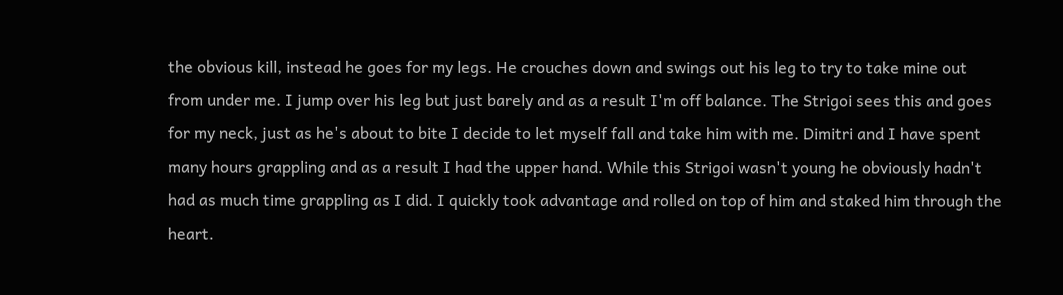the obvious kill, instead he goes for my legs. He crouches down and swings out his leg to try to take mine out from under me. I jump over his leg but just barely and as a result I'm off balance. The Strigoi sees this and goes for my neck, just as he's about to bite I decide to let myself fall and take him with me. Dimitri and I have spent many hours grappling and as a result I had the upper hand. While this Strigoi wasn't young he obviously hadn't had as much time grappling as I did. I quickly took advantage and rolled on top of him and staked him through the heart.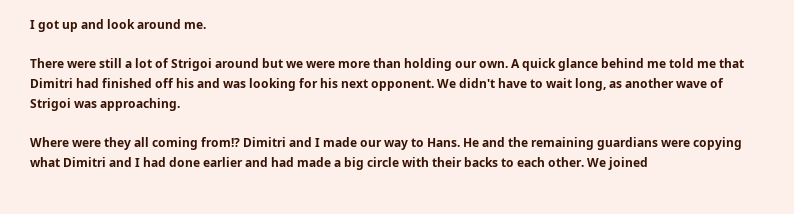I got up and look around me.

There were still a lot of Strigoi around but we were more than holding our own. A quick glance behind me told me that Dimitri had finished off his and was looking for his next opponent. We didn't have to wait long, as another wave of Strigoi was approaching.

Where were they all coming from!? Dimitri and I made our way to Hans. He and the remaining guardians were copying what Dimitri and I had done earlier and had made a big circle with their backs to each other. We joined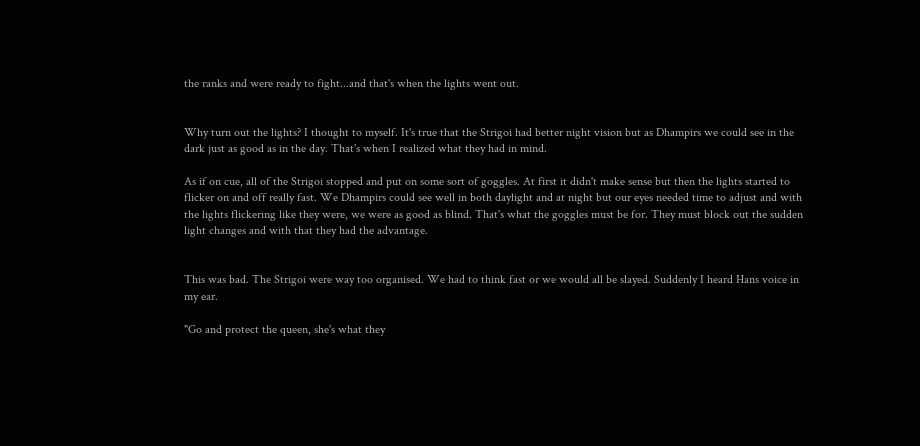the ranks and were ready to fight...and that's when the lights went out.


Why turn out the lights? I thought to myself. It's true that the Strigoi had better night vision but as Dhampirs we could see in the dark just as good as in the day. That's when I realized what they had in mind.

As if on cue, all of the Strigoi stopped and put on some sort of goggles. At first it didn't make sense but then the lights started to flicker on and off really fast. We Dhampirs could see well in both daylight and at night but our eyes needed time to adjust and with the lights flickering like they were, we were as good as blind. That's what the goggles must be for. They must block out the sudden light changes and with that they had the advantage.


This was bad. The Strigoi were way too organised. We had to think fast or we would all be slayed. Suddenly I heard Hans voice in my ear.

"Go and protect the queen, she's what they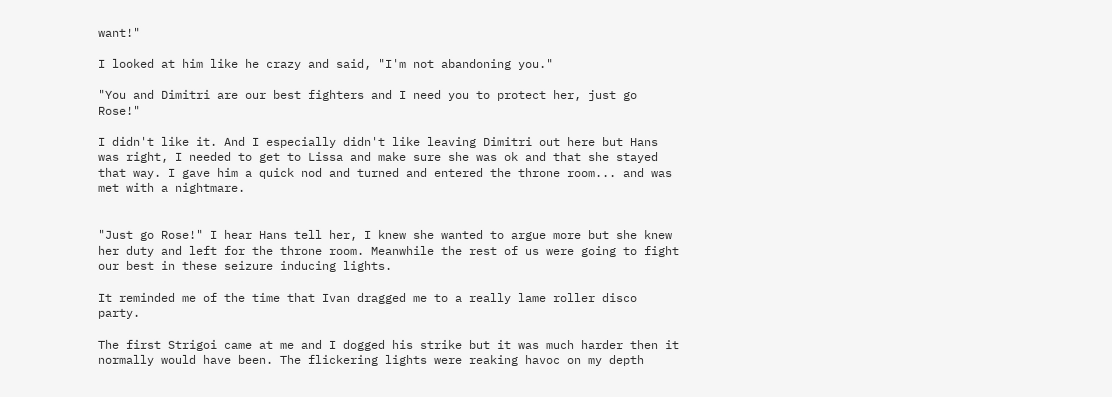want!"

I looked at him like he crazy and said, "I'm not abandoning you."

"You and Dimitri are our best fighters and I need you to protect her, just go Rose!"

I didn't like it. And I especially didn't like leaving Dimitri out here but Hans was right, I needed to get to Lissa and make sure she was ok and that she stayed that way. I gave him a quick nod and turned and entered the throne room... and was met with a nightmare.


"Just go Rose!" I hear Hans tell her, I knew she wanted to argue more but she knew her duty and left for the throne room. Meanwhile the rest of us were going to fight our best in these seizure inducing lights.

It reminded me of the time that Ivan dragged me to a really lame roller disco party.

The first Strigoi came at me and I dogged his strike but it was much harder then it normally would have been. The flickering lights were reaking havoc on my depth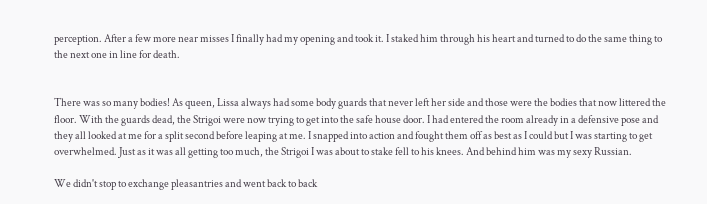perception. After a few more near misses I finally had my opening and took it. I staked him through his heart and turned to do the same thing to the next one in line for death.


There was so many bodies! As queen, Lissa always had some body guards that never left her side and those were the bodies that now littered the floor. With the guards dead, the Strigoi were now trying to get into the safe house door. I had entered the room already in a defensive pose and they all looked at me for a split second before leaping at me. I snapped into action and fought them off as best as I could but I was starting to get overwhelmed. Just as it was all getting too much, the Strigoi I was about to stake fell to his knees. And behind him was my sexy Russian.

We didn't stop to exchange pleasantries and went back to back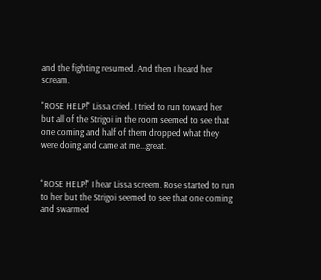and the fighting resumed. And then I heard her scream.

"ROSE HELP!" Lissa cried. I tried to run toward her but all of the Strigoi in the room seemed to see that one coming and half of them dropped what they were doing and came at me...great.


"ROSE HELP!" I hear Lissa screem. Rose started to run to her but the Strigoi seemed to see that one coming and swarmed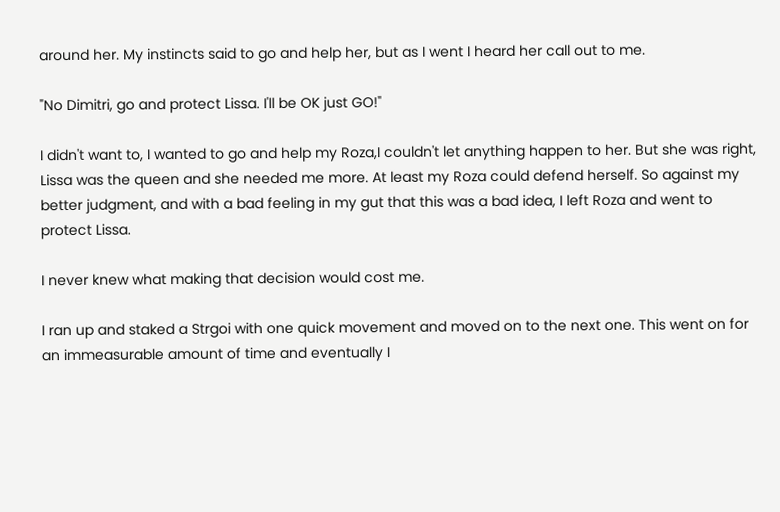around her. My instincts said to go and help her, but as I went I heard her call out to me.

"No Dimitri, go and protect Lissa. I'll be OK just GO!"

I didn't want to, I wanted to go and help my Roza,I couldn't let anything happen to her. But she was right, Lissa was the queen and she needed me more. At least my Roza could defend herself. So against my better judgment, and with a bad feeling in my gut that this was a bad idea, I left Roza and went to protect Lissa.

I never knew what making that decision would cost me.

I ran up and staked a Strgoi with one quick movement and moved on to the next one. This went on for an immeasurable amount of time and eventually I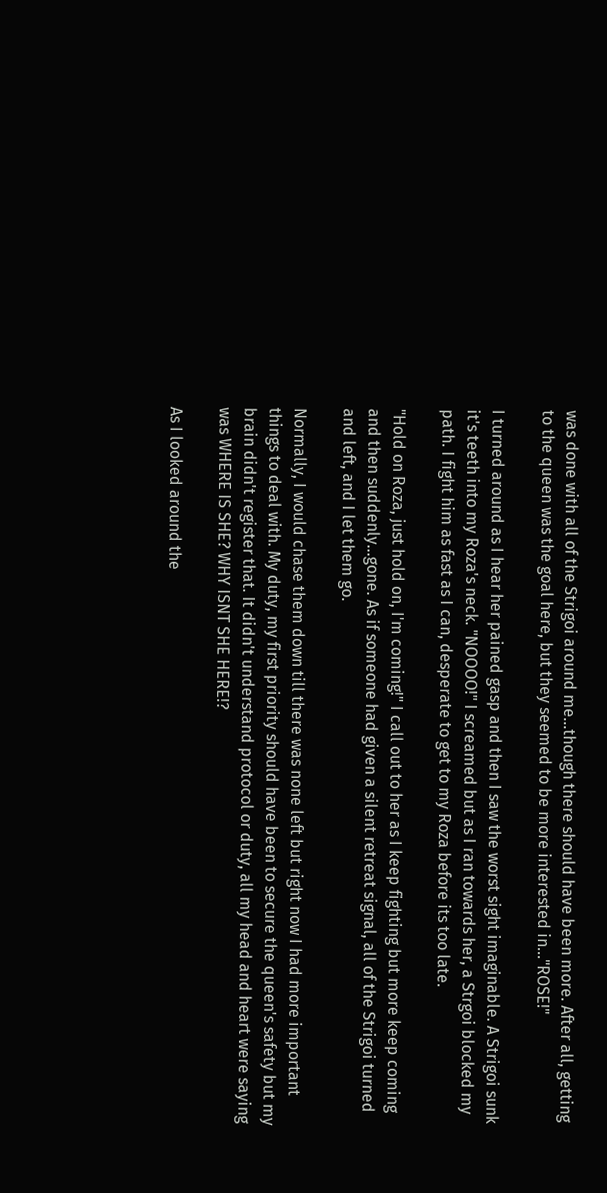was done with all of the Strigoi around me...though there should have been more. After all, getting to the queen was the goal here, but they seemed to be more interested in..."ROSE!"

I turned around as I hear her pained gasp and then I saw the worst sight imaginable. A Strigoi sunk it's teeth into my Roza's neck. "NOOOO!" I screamed but as I ran towards her, a Strgoi blocked my path. I fight him as fast as I can, desperate to get to my Roza before its too late.

"Hold on Roza, just hold on, I'm coming!" I call out to her as I keep fighting but more keep coming and then suddenly...gone. As if someone had given a silent retreat signal, all of the Strigoi turned and left, and I let them go.

Normally, I would chase them down till there was none left but right now I had more important things to deal with. My duty, my first priority should have been to secure the queen's safety but my brain didn't register that. It didn't understand protocol or duty, all my head and heart were saying was WHERE IS SHE? WHY ISNT SHE HERE!?

As I looked around the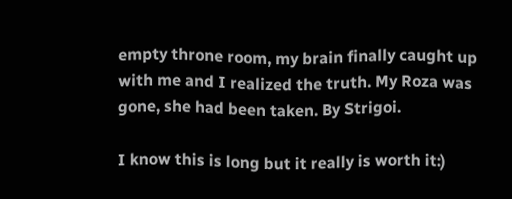empty throne room, my brain finally caught up with me and I realized the truth. My Roza was gone, she had been taken. By Strigoi.

I know this is long but it really is worth it:)